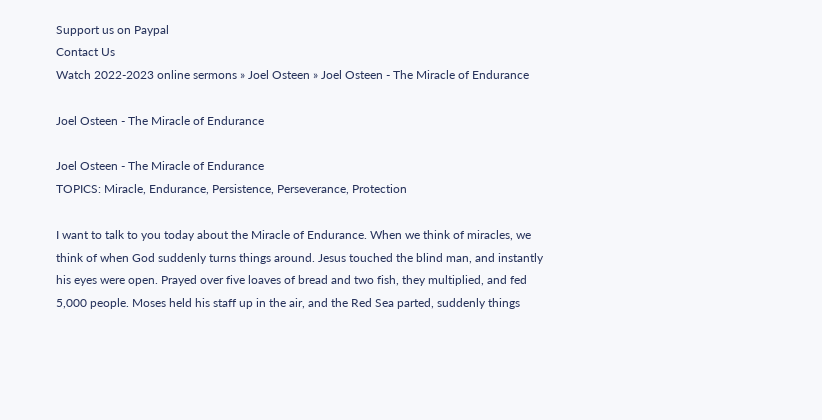Support us on Paypal
Contact Us
Watch 2022-2023 online sermons » Joel Osteen » Joel Osteen - The Miracle of Endurance

Joel Osteen - The Miracle of Endurance

Joel Osteen - The Miracle of Endurance
TOPICS: Miracle, Endurance, Persistence, Perseverance, Protection

I want to talk to you today about the Miracle of Endurance. When we think of miracles, we think of when God suddenly turns things around. Jesus touched the blind man, and instantly his eyes were open. Prayed over five loaves of bread and two fish, they multiplied, and fed 5,000 people. Moses held his staff up in the air, and the Red Sea parted, suddenly things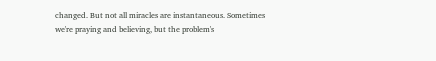changed. But not all miracles are instantaneous. Sometimes we're praying and believing, but the problem's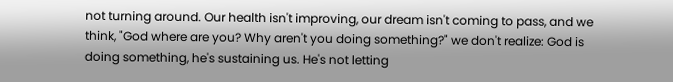not turning around. Our health isn't improving, our dream isn't coming to pass, and we think, "God where are you? Why aren't you doing something?" we don't realize: God is doing something, he's sustaining us. He's not letting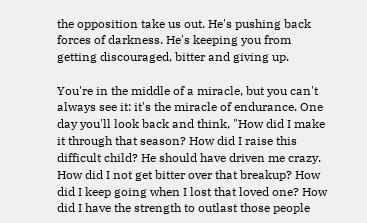the opposition take us out. He's pushing back forces of darkness. He's keeping you from getting discouraged, bitter and giving up.

You're in the middle of a miracle, but you can't always see it: it's the miracle of endurance. One day you'll look back and think, "How did I make it through that season? How did I raise this difficult child? He should have driven me crazy. How did I not get bitter over that breakup? How did I keep going when I lost that loved one? How did I have the strength to outlast those people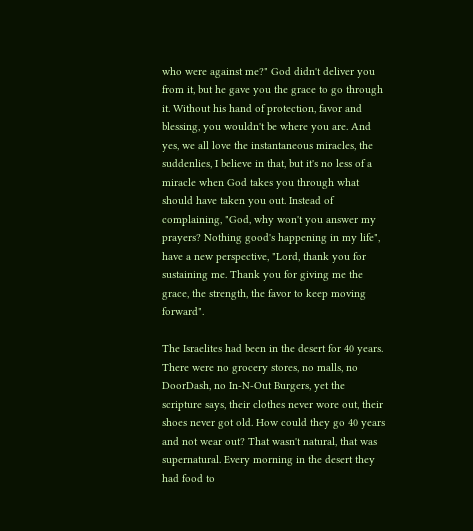who were against me?" God didn't deliver you from it, but he gave you the grace to go through it. Without his hand of protection, favor and blessing, you wouldn't be where you are. And yes, we all love the instantaneous miracles, the suddenlies, I believe in that, but it's no less of a miracle when God takes you through what should have taken you out. Instead of complaining, "God, why won't you answer my prayers? Nothing good's happening in my life", have a new perspective, "Lord, thank you for sustaining me. Thank you for giving me the grace, the strength, the favor to keep moving forward".

The Israelites had been in the desert for 40 years. There were no grocery stores, no malls, no DoorDash, no In-N-Out Burgers, yet the scripture says, their clothes never wore out, their shoes never got old. How could they go 40 years and not wear out? That wasn't natural, that was supernatural. Every morning in the desert they had food to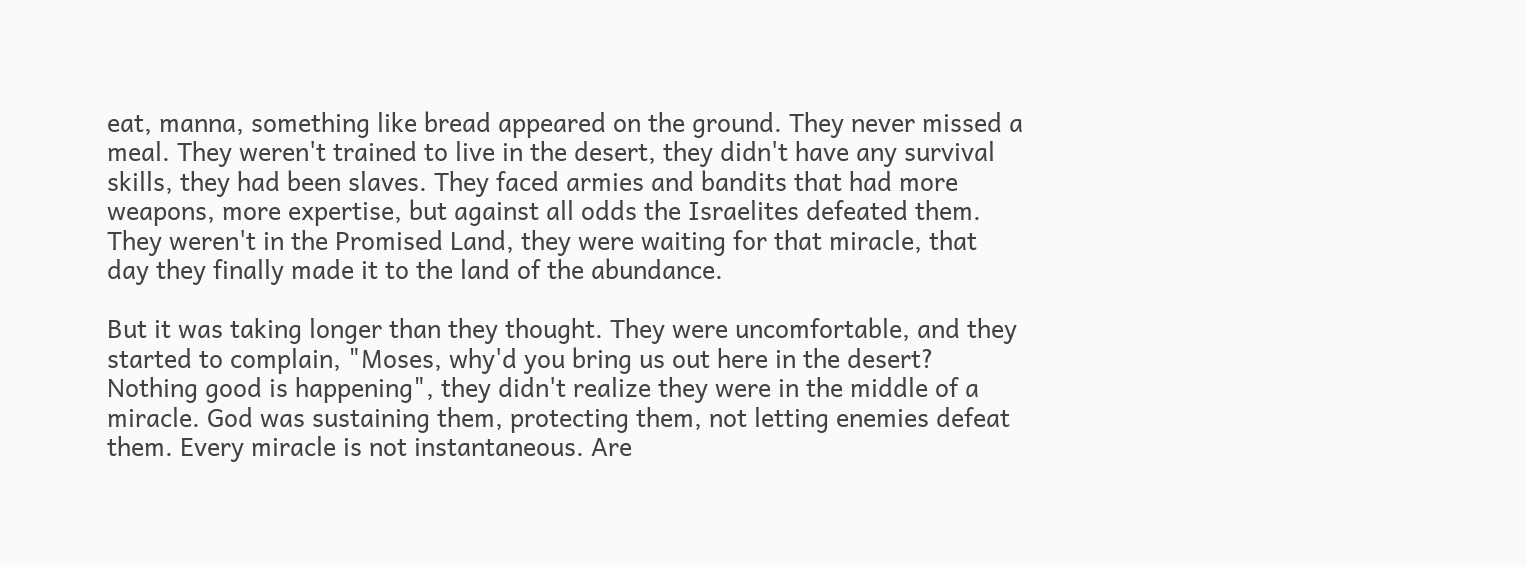eat, manna, something like bread appeared on the ground. They never missed a meal. They weren't trained to live in the desert, they didn't have any survival skills, they had been slaves. They faced armies and bandits that had more weapons, more expertise, but against all odds the Israelites defeated them. They weren't in the Promised Land, they were waiting for that miracle, that day they finally made it to the land of the abundance.

But it was taking longer than they thought. They were uncomfortable, and they started to complain, "Moses, why'd you bring us out here in the desert? Nothing good is happening", they didn't realize they were in the middle of a miracle. God was sustaining them, protecting them, not letting enemies defeat them. Every miracle is not instantaneous. Are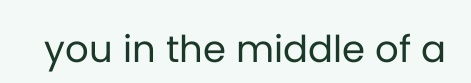you in the middle of a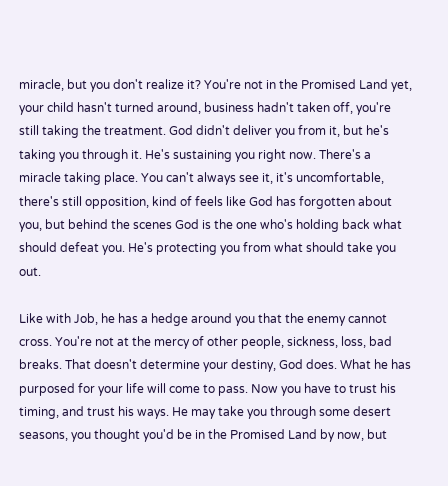miracle, but you don't realize it? You're not in the Promised Land yet, your child hasn't turned around, business hadn't taken off, you're still taking the treatment. God didn't deliver you from it, but he's taking you through it. He's sustaining you right now. There's a miracle taking place. You can't always see it, it's uncomfortable, there's still opposition, kind of feels like God has forgotten about you, but behind the scenes God is the one who's holding back what should defeat you. He's protecting you from what should take you out.

Like with Job, he has a hedge around you that the enemy cannot cross. You're not at the mercy of other people, sickness, loss, bad breaks. That doesn't determine your destiny, God does. What he has purposed for your life will come to pass. Now you have to trust his timing, and trust his ways. He may take you through some desert seasons, you thought you'd be in the Promised Land by now, but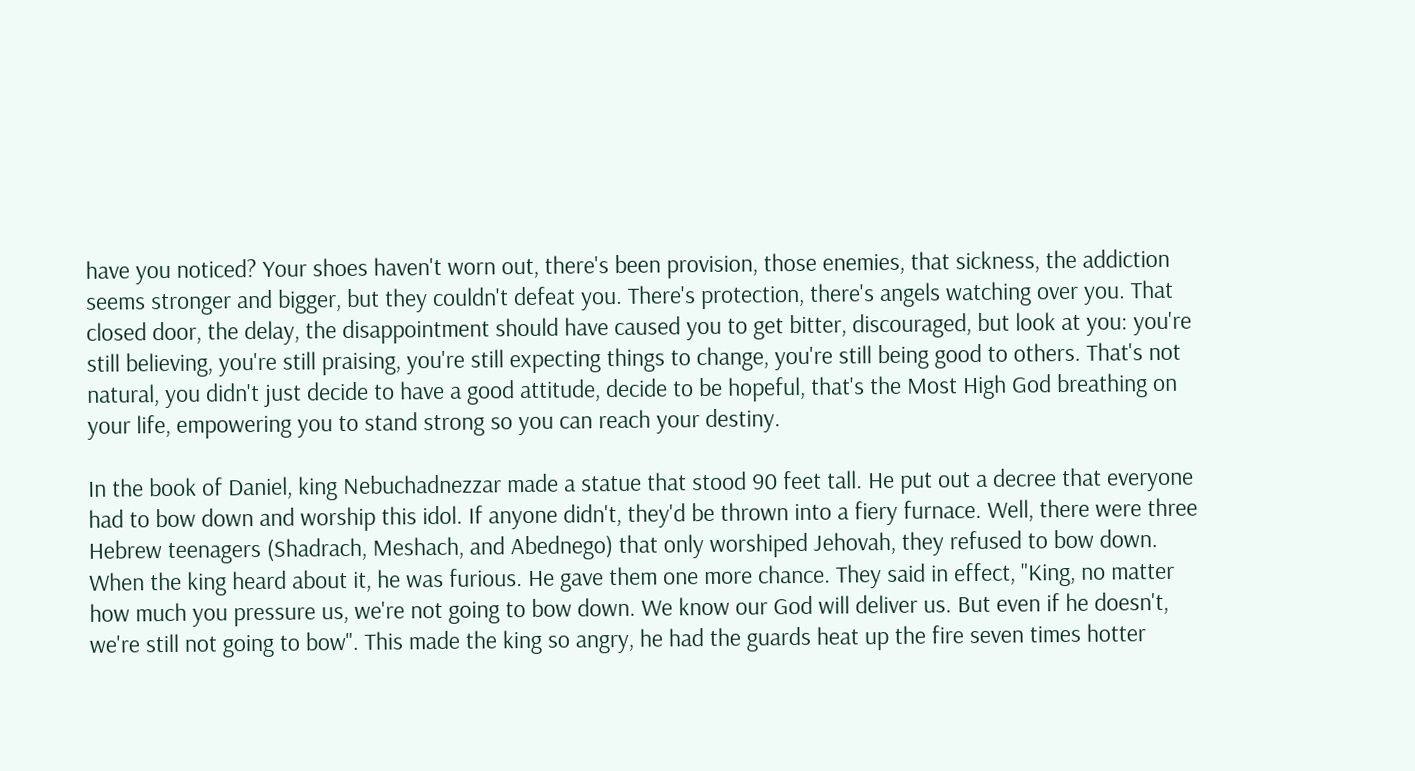have you noticed? Your shoes haven't worn out, there's been provision, those enemies, that sickness, the addiction seems stronger and bigger, but they couldn't defeat you. There's protection, there's angels watching over you. That closed door, the delay, the disappointment should have caused you to get bitter, discouraged, but look at you: you're still believing, you're still praising, you're still expecting things to change, you're still being good to others. That's not natural, you didn't just decide to have a good attitude, decide to be hopeful, that's the Most High God breathing on your life, empowering you to stand strong so you can reach your destiny.

In the book of Daniel, king Nebuchadnezzar made a statue that stood 90 feet tall. He put out a decree that everyone had to bow down and worship this idol. If anyone didn't, they'd be thrown into a fiery furnace. Well, there were three Hebrew teenagers (Shadrach, Meshach, and Abednego) that only worshiped Jehovah, they refused to bow down. When the king heard about it, he was furious. He gave them one more chance. They said in effect, "King, no matter how much you pressure us, we're not going to bow down. We know our God will deliver us. But even if he doesn't, we're still not going to bow". This made the king so angry, he had the guards heat up the fire seven times hotter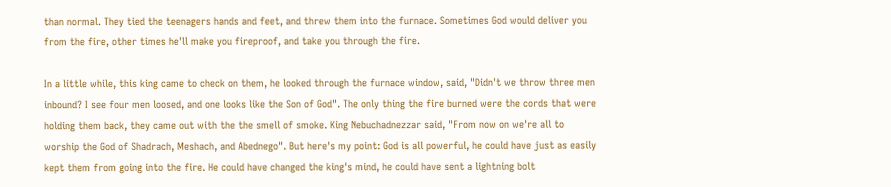than normal. They tied the teenagers hands and feet, and threw them into the furnace. Sometimes God would deliver you from the fire, other times he'll make you fireproof, and take you through the fire.

In a little while, this king came to check on them, he looked through the furnace window, said, "Didn't we throw three men inbound? I see four men loosed, and one looks like the Son of God". The only thing the fire burned were the cords that were holding them back, they came out with the the smell of smoke. King Nebuchadnezzar said, "From now on we're all to worship the God of Shadrach, Meshach, and Abednego". But here's my point: God is all powerful, he could have just as easily kept them from going into the fire. He could have changed the king's mind, he could have sent a lightning bolt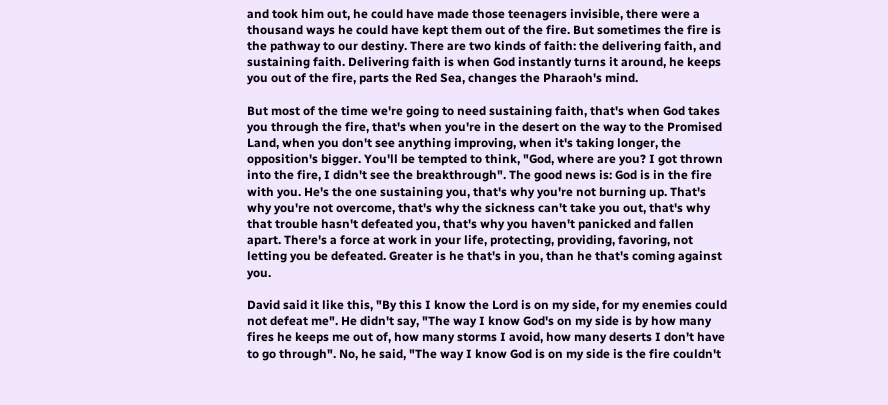and took him out, he could have made those teenagers invisible, there were a thousand ways he could have kept them out of the fire. But sometimes the fire is the pathway to our destiny. There are two kinds of faith: the delivering faith, and sustaining faith. Delivering faith is when God instantly turns it around, he keeps you out of the fire, parts the Red Sea, changes the Pharaoh's mind.

But most of the time we're going to need sustaining faith, that's when God takes you through the fire, that's when you're in the desert on the way to the Promised Land, when you don't see anything improving, when it's taking longer, the opposition's bigger. You'll be tempted to think, "God, where are you? I got thrown into the fire, I didn't see the breakthrough". The good news is: God is in the fire with you. He's the one sustaining you, that's why you're not burning up. That's why you're not overcome, that's why the sickness can't take you out, that's why that trouble hasn't defeated you, that's why you haven't panicked and fallen apart. There's a force at work in your life, protecting, providing, favoring, not letting you be defeated. Greater is he that's in you, than he that's coming against you.

David said it like this, "By this I know the Lord is on my side, for my enemies could not defeat me". He didn't say, "The way I know God's on my side is by how many fires he keeps me out of, how many storms I avoid, how many deserts I don't have to go through". No, he said, "The way I know God is on my side is the fire couldn't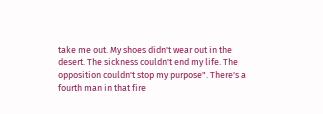take me out. My shoes didn't wear out in the desert. The sickness couldn't end my life. The opposition couldn't stop my purpose". There's a fourth man in that fire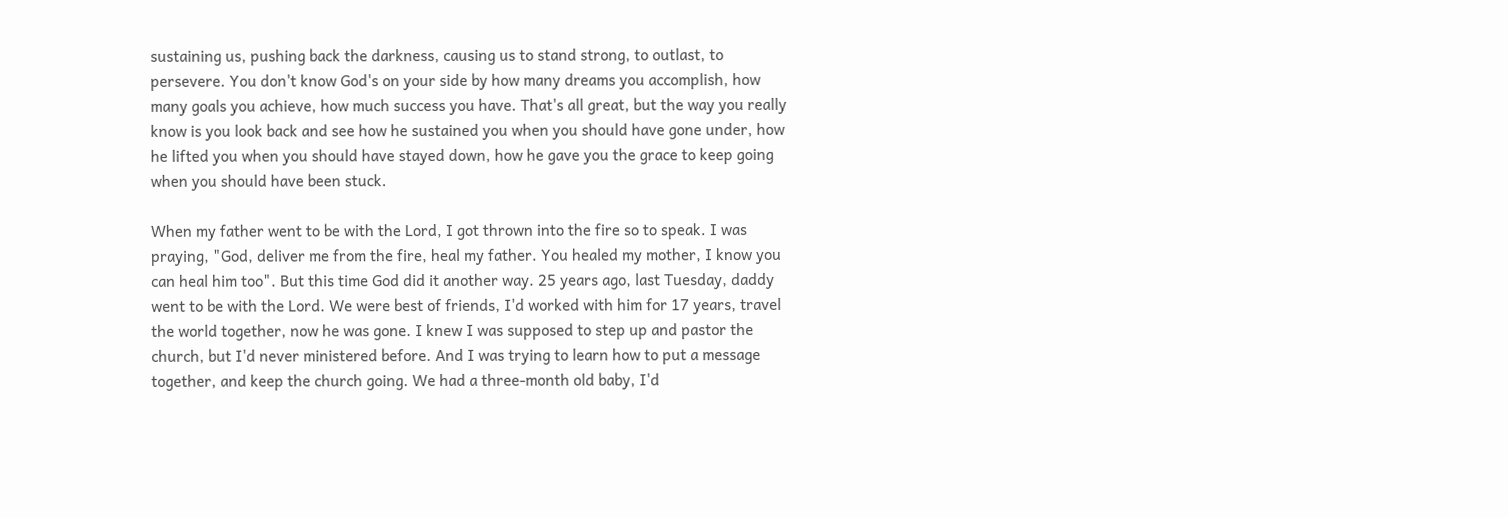sustaining us, pushing back the darkness, causing us to stand strong, to outlast, to persevere. You don't know God's on your side by how many dreams you accomplish, how many goals you achieve, how much success you have. That's all great, but the way you really know is you look back and see how he sustained you when you should have gone under, how he lifted you when you should have stayed down, how he gave you the grace to keep going when you should have been stuck.

When my father went to be with the Lord, I got thrown into the fire so to speak. I was praying, "God, deliver me from the fire, heal my father. You healed my mother, I know you can heal him too". But this time God did it another way. 25 years ago, last Tuesday, daddy went to be with the Lord. We were best of friends, I'd worked with him for 17 years, travel the world together, now he was gone. I knew I was supposed to step up and pastor the church, but I'd never ministered before. And I was trying to learn how to put a message together, and keep the church going. We had a three-month old baby, I'd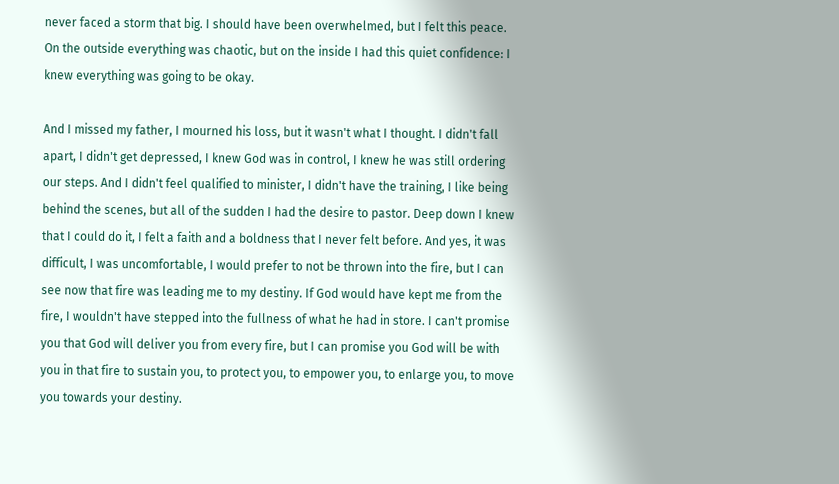never faced a storm that big. I should have been overwhelmed, but I felt this peace. On the outside everything was chaotic, but on the inside I had this quiet confidence: I knew everything was going to be okay.

And I missed my father, I mourned his loss, but it wasn't what I thought. I didn't fall apart, I didn't get depressed, I knew God was in control, I knew he was still ordering our steps. And I didn't feel qualified to minister, I didn't have the training, I like being behind the scenes, but all of the sudden I had the desire to pastor. Deep down I knew that I could do it, I felt a faith and a boldness that I never felt before. And yes, it was difficult, I was uncomfortable, I would prefer to not be thrown into the fire, but I can see now that fire was leading me to my destiny. If God would have kept me from the fire, I wouldn't have stepped into the fullness of what he had in store. I can't promise you that God will deliver you from every fire, but I can promise you God will be with you in that fire to sustain you, to protect you, to empower you, to enlarge you, to move you towards your destiny.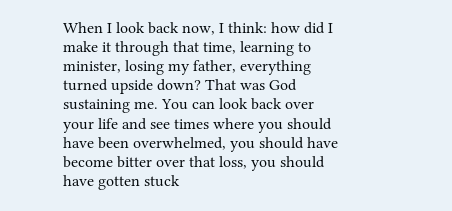When I look back now, I think: how did I make it through that time, learning to minister, losing my father, everything turned upside down? That was God sustaining me. You can look back over your life and see times where you should have been overwhelmed, you should have become bitter over that loss, you should have gotten stuck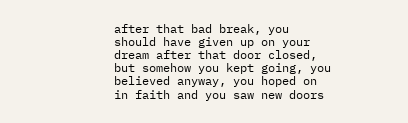after that bad break, you should have given up on your dream after that door closed, but somehow you kept going, you believed anyway, you hoped on in faith and you saw new doors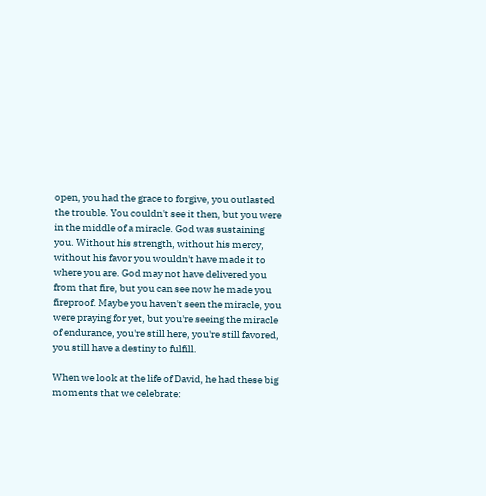open, you had the grace to forgive, you outlasted the trouble. You couldn't see it then, but you were in the middle of a miracle. God was sustaining you. Without his strength, without his mercy, without his favor you wouldn't have made it to where you are. God may not have delivered you from that fire, but you can see now he made you fireproof. Maybe you haven't seen the miracle, you were praying for yet, but you're seeing the miracle of endurance, you're still here, you're still favored, you still have a destiny to fulfill.

When we look at the life of David, he had these big moments that we celebrate: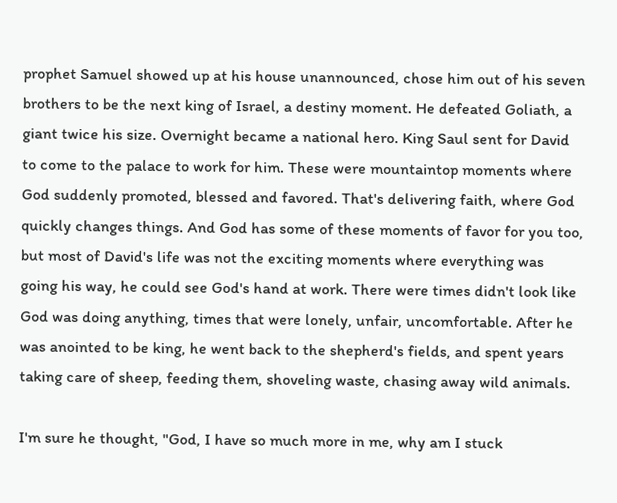prophet Samuel showed up at his house unannounced, chose him out of his seven brothers to be the next king of Israel, a destiny moment. He defeated Goliath, a giant twice his size. Overnight became a national hero. King Saul sent for David to come to the palace to work for him. These were mountaintop moments where God suddenly promoted, blessed and favored. That's delivering faith, where God quickly changes things. And God has some of these moments of favor for you too, but most of David's life was not the exciting moments where everything was going his way, he could see God's hand at work. There were times didn't look like God was doing anything, times that were lonely, unfair, uncomfortable. After he was anointed to be king, he went back to the shepherd's fields, and spent years taking care of sheep, feeding them, shoveling waste, chasing away wild animals.

I'm sure he thought, "God, I have so much more in me, why am I stuck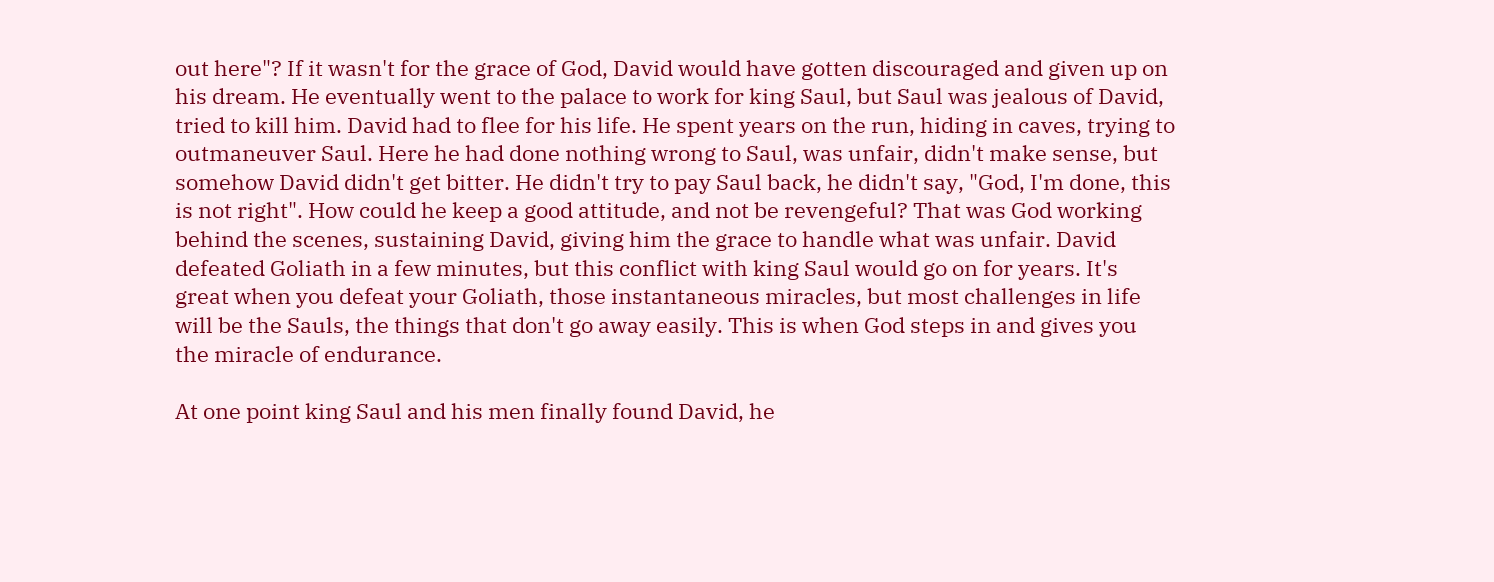out here"? If it wasn't for the grace of God, David would have gotten discouraged and given up on his dream. He eventually went to the palace to work for king Saul, but Saul was jealous of David, tried to kill him. David had to flee for his life. He spent years on the run, hiding in caves, trying to outmaneuver Saul. Here he had done nothing wrong to Saul, was unfair, didn't make sense, but somehow David didn't get bitter. He didn't try to pay Saul back, he didn't say, "God, I'm done, this is not right". How could he keep a good attitude, and not be revengeful? That was God working behind the scenes, sustaining David, giving him the grace to handle what was unfair. David defeated Goliath in a few minutes, but this conflict with king Saul would go on for years. It's great when you defeat your Goliath, those instantaneous miracles, but most challenges in life will be the Sauls, the things that don't go away easily. This is when God steps in and gives you the miracle of endurance.

At one point king Saul and his men finally found David, he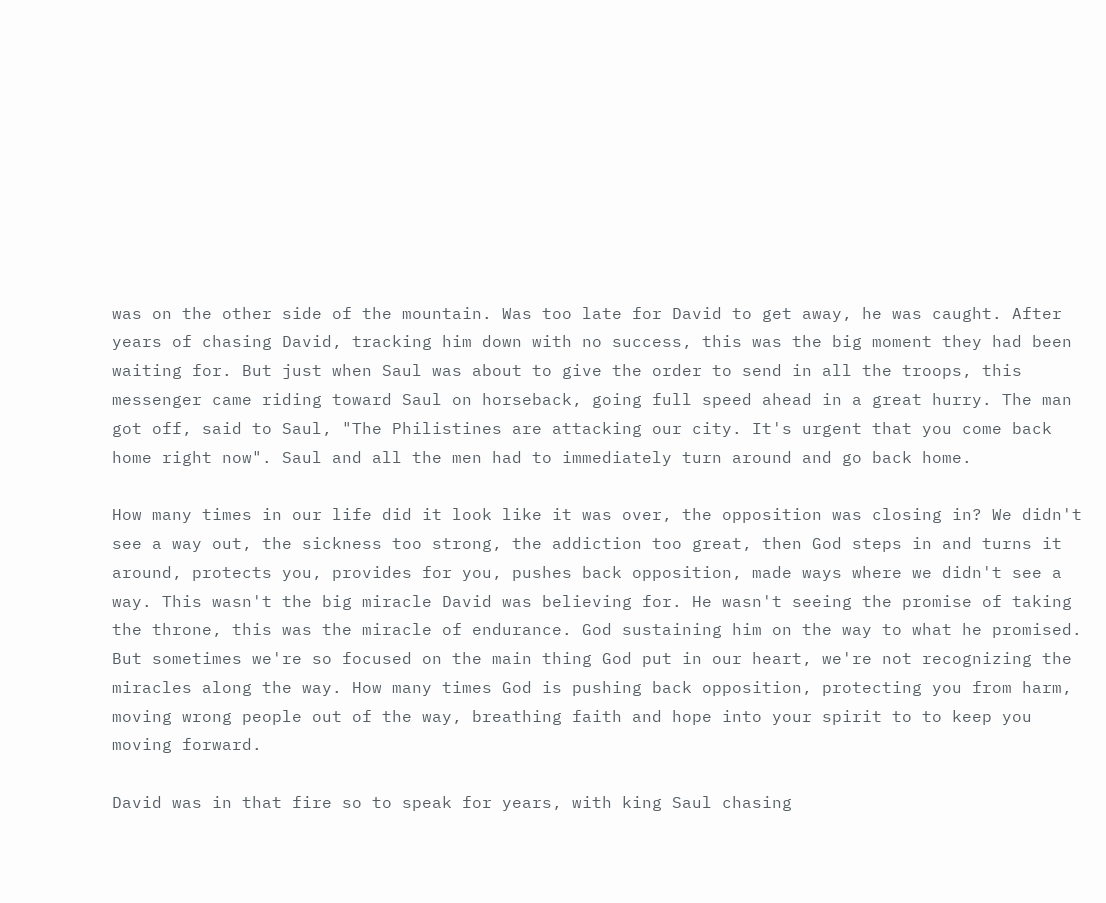was on the other side of the mountain. Was too late for David to get away, he was caught. After years of chasing David, tracking him down with no success, this was the big moment they had been waiting for. But just when Saul was about to give the order to send in all the troops, this messenger came riding toward Saul on horseback, going full speed ahead in a great hurry. The man got off, said to Saul, "The Philistines are attacking our city. It's urgent that you come back home right now". Saul and all the men had to immediately turn around and go back home.

How many times in our life did it look like it was over, the opposition was closing in? We didn't see a way out, the sickness too strong, the addiction too great, then God steps in and turns it around, protects you, provides for you, pushes back opposition, made ways where we didn't see a way. This wasn't the big miracle David was believing for. He wasn't seeing the promise of taking the throne, this was the miracle of endurance. God sustaining him on the way to what he promised. But sometimes we're so focused on the main thing God put in our heart, we're not recognizing the miracles along the way. How many times God is pushing back opposition, protecting you from harm, moving wrong people out of the way, breathing faith and hope into your spirit to to keep you moving forward.

David was in that fire so to speak for years, with king Saul chasing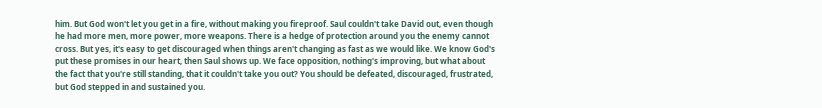him. But God won't let you get in a fire, without making you fireproof. Saul couldn't take David out, even though he had more men, more power, more weapons. There is a hedge of protection around you the enemy cannot cross. But yes, it's easy to get discouraged when things aren't changing as fast as we would like. We know God's put these promises in our heart, then Saul shows up. We face opposition, nothing's improving, but what about the fact that you're still standing, that it couldn't take you out? You should be defeated, discouraged, frustrated, but God stepped in and sustained you.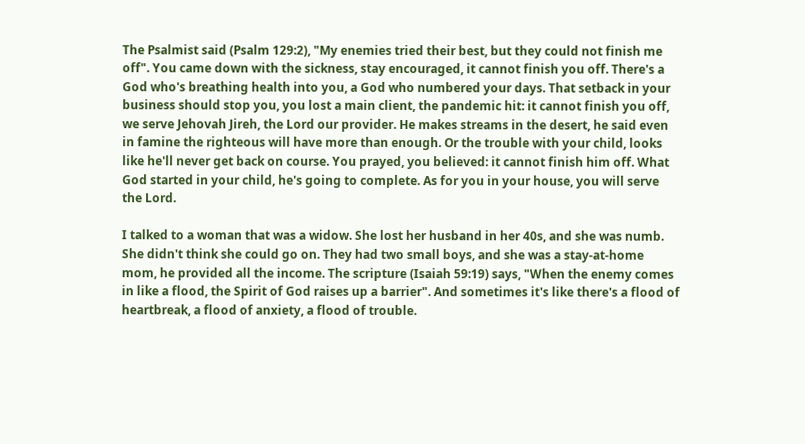The Psalmist said (Psalm 129:2), "My enemies tried their best, but they could not finish me off". You came down with the sickness, stay encouraged, it cannot finish you off. There's a God who's breathing health into you, a God who numbered your days. That setback in your business should stop you, you lost a main client, the pandemic hit: it cannot finish you off, we serve Jehovah Jireh, the Lord our provider. He makes streams in the desert, he said even in famine the righteous will have more than enough. Or the trouble with your child, looks like he'll never get back on course. You prayed, you believed: it cannot finish him off. What God started in your child, he's going to complete. As for you in your house, you will serve the Lord.

I talked to a woman that was a widow. She lost her husband in her 40s, and she was numb. She didn't think she could go on. They had two small boys, and she was a stay-at-home mom, he provided all the income. The scripture (Isaiah 59:19) says, "When the enemy comes in like a flood, the Spirit of God raises up a barrier". And sometimes it's like there's a flood of heartbreak, a flood of anxiety, a flood of trouble.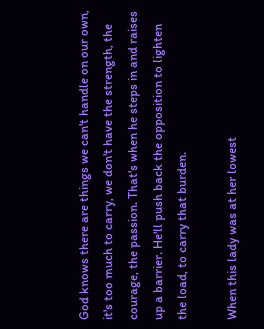God knows there are things we can't handle on our own, it's too much to carry, we don't have the strength, the courage, the passion. That's when he steps in and raises up a barrier. He'll push back the opposition to lighten the load, to carry that burden.

When this lady was at her lowest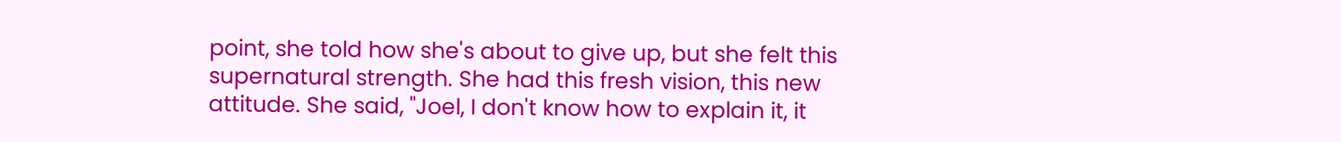point, she told how she's about to give up, but she felt this supernatural strength. She had this fresh vision, this new attitude. She said, "Joel, I don't know how to explain it, it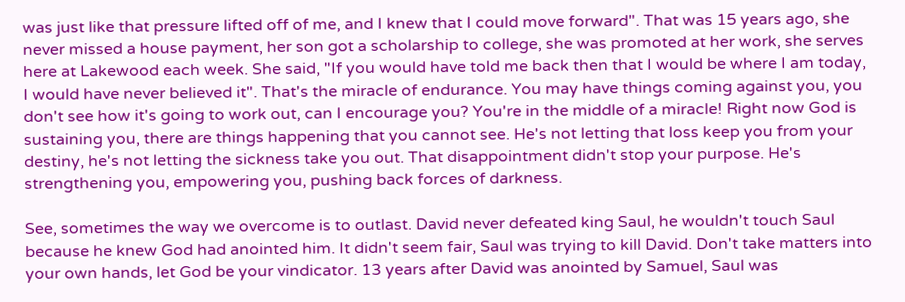was just like that pressure lifted off of me, and I knew that I could move forward". That was 15 years ago, she never missed a house payment, her son got a scholarship to college, she was promoted at her work, she serves here at Lakewood each week. She said, "If you would have told me back then that I would be where I am today, I would have never believed it". That's the miracle of endurance. You may have things coming against you, you don't see how it's going to work out, can I encourage you? You're in the middle of a miracle! Right now God is sustaining you, there are things happening that you cannot see. He's not letting that loss keep you from your destiny, he's not letting the sickness take you out. That disappointment didn't stop your purpose. He's strengthening you, empowering you, pushing back forces of darkness.

See, sometimes the way we overcome is to outlast. David never defeated king Saul, he wouldn't touch Saul because he knew God had anointed him. It didn't seem fair, Saul was trying to kill David. Don't take matters into your own hands, let God be your vindicator. 13 years after David was anointed by Samuel, Saul was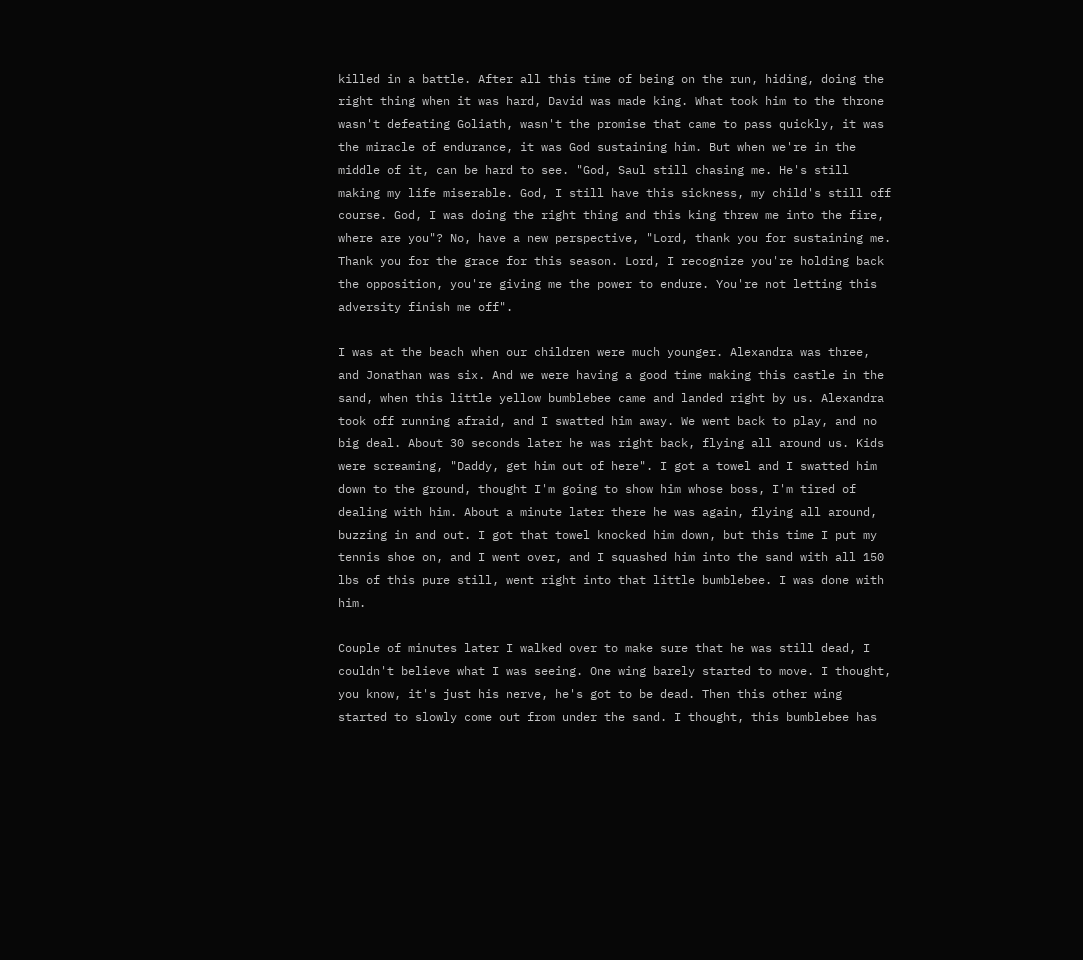killed in a battle. After all this time of being on the run, hiding, doing the right thing when it was hard, David was made king. What took him to the throne wasn't defeating Goliath, wasn't the promise that came to pass quickly, it was the miracle of endurance, it was God sustaining him. But when we're in the middle of it, can be hard to see. "God, Saul still chasing me. He's still making my life miserable. God, I still have this sickness, my child's still off course. God, I was doing the right thing and this king threw me into the fire, where are you"? No, have a new perspective, "Lord, thank you for sustaining me. Thank you for the grace for this season. Lord, I recognize you're holding back the opposition, you're giving me the power to endure. You're not letting this adversity finish me off".

I was at the beach when our children were much younger. Alexandra was three, and Jonathan was six. And we were having a good time making this castle in the sand, when this little yellow bumblebee came and landed right by us. Alexandra took off running afraid, and I swatted him away. We went back to play, and no big deal. About 30 seconds later he was right back, flying all around us. Kids were screaming, "Daddy, get him out of here". I got a towel and I swatted him down to the ground, thought I'm going to show him whose boss, I'm tired of dealing with him. About a minute later there he was again, flying all around, buzzing in and out. I got that towel knocked him down, but this time I put my tennis shoe on, and I went over, and I squashed him into the sand with all 150 lbs of this pure still, went right into that little bumblebee. I was done with him.

Couple of minutes later I walked over to make sure that he was still dead, I couldn't believe what I was seeing. One wing barely started to move. I thought, you know, it's just his nerve, he's got to be dead. Then this other wing started to slowly come out from under the sand. I thought, this bumblebee has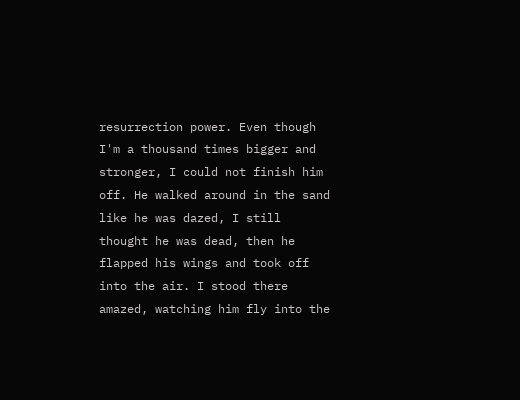resurrection power. Even though I'm a thousand times bigger and stronger, I could not finish him off. He walked around in the sand like he was dazed, I still thought he was dead, then he flapped his wings and took off into the air. I stood there amazed, watching him fly into the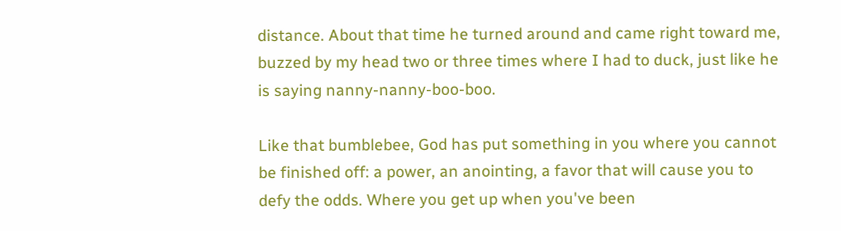distance. About that time he turned around and came right toward me, buzzed by my head two or three times where I had to duck, just like he is saying nanny-nanny-boo-boo.

Like that bumblebee, God has put something in you where you cannot be finished off: a power, an anointing, a favor that will cause you to defy the odds. Where you get up when you've been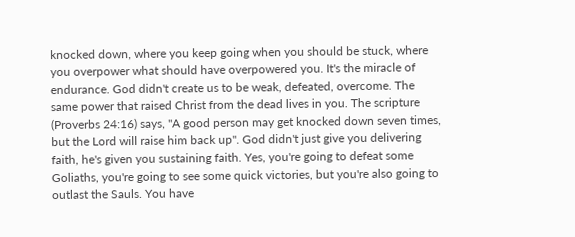knocked down, where you keep going when you should be stuck, where you overpower what should have overpowered you. It's the miracle of endurance. God didn't create us to be weak, defeated, overcome. The same power that raised Christ from the dead lives in you. The scripture (Proverbs 24:16) says, "A good person may get knocked down seven times, but the Lord will raise him back up". God didn't just give you delivering faith, he's given you sustaining faith. Yes, you're going to defeat some Goliaths, you're going to see some quick victories, but you're also going to outlast the Sauls. You have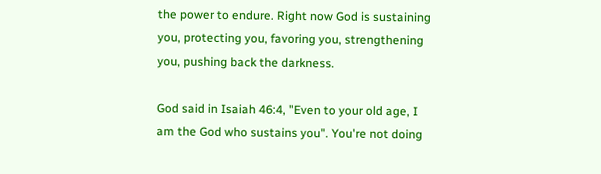the power to endure. Right now God is sustaining you, protecting you, favoring you, strengthening you, pushing back the darkness.

God said in Isaiah 46:4, "Even to your old age, I am the God who sustains you". You're not doing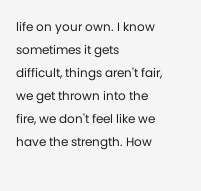life on your own. I know sometimes it gets difficult, things aren't fair, we get thrown into the fire, we don't feel like we have the strength. How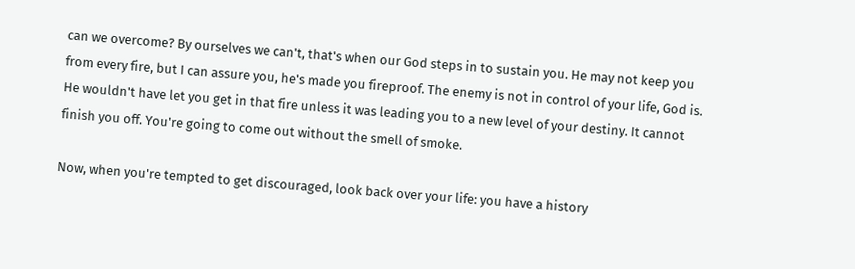can we overcome? By ourselves we can't, that's when our God steps in to sustain you. He may not keep you from every fire, but I can assure you, he's made you fireproof. The enemy is not in control of your life, God is. He wouldn't have let you get in that fire unless it was leading you to a new level of your destiny. It cannot finish you off. You're going to come out without the smell of smoke.

Now, when you're tempted to get discouraged, look back over your life: you have a history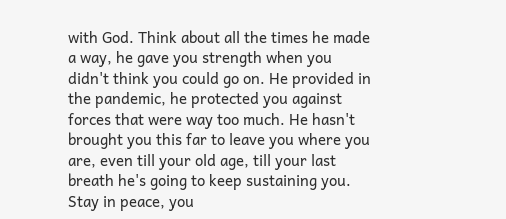with God. Think about all the times he made a way, he gave you strength when you didn't think you could go on. He provided in the pandemic, he protected you against forces that were way too much. He hasn't brought you this far to leave you where you are, even till your old age, till your last breath he's going to keep sustaining you. Stay in peace, you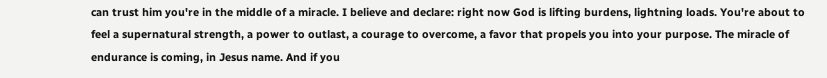can trust him you're in the middle of a miracle. I believe and declare: right now God is lifting burdens, lightning loads. You're about to feel a supernatural strength, a power to outlast, a courage to overcome, a favor that propels you into your purpose. The miracle of endurance is coming, in Jesus name. And if you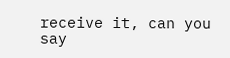receive it, can you say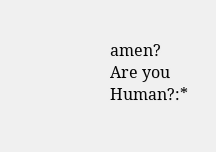amen?
Are you Human?:*